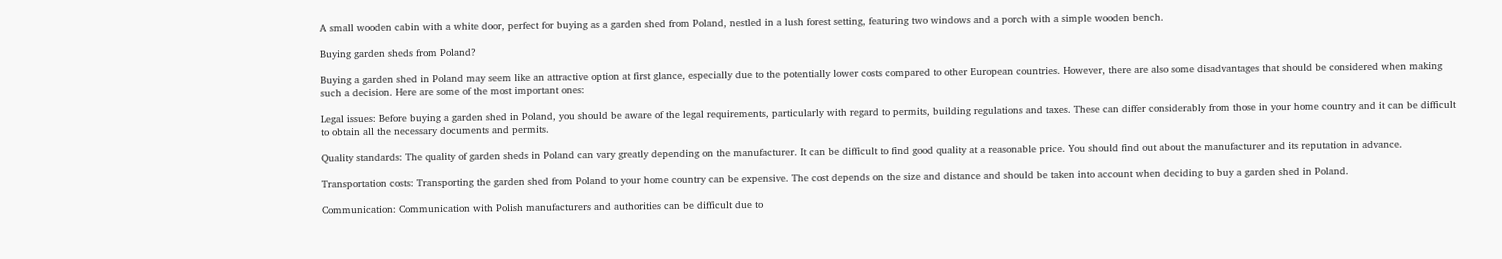A small wooden cabin with a white door, perfect for buying as a garden shed from Poland, nestled in a lush forest setting, featuring two windows and a porch with a simple wooden bench.

Buying garden sheds from Poland?

Buying a garden shed in Poland may seem like an attractive option at first glance, especially due to the potentially lower costs compared to other European countries. However, there are also some disadvantages that should be considered when making such a decision. Here are some of the most important ones:

Legal issues: Before buying a garden shed in Poland, you should be aware of the legal requirements, particularly with regard to permits, building regulations and taxes. These can differ considerably from those in your home country and it can be difficult to obtain all the necessary documents and permits.

Quality standards: The quality of garden sheds in Poland can vary greatly depending on the manufacturer. It can be difficult to find good quality at a reasonable price. You should find out about the manufacturer and its reputation in advance.

Transportation costs: Transporting the garden shed from Poland to your home country can be expensive. The cost depends on the size and distance and should be taken into account when deciding to buy a garden shed in Poland.

Communication: Communication with Polish manufacturers and authorities can be difficult due to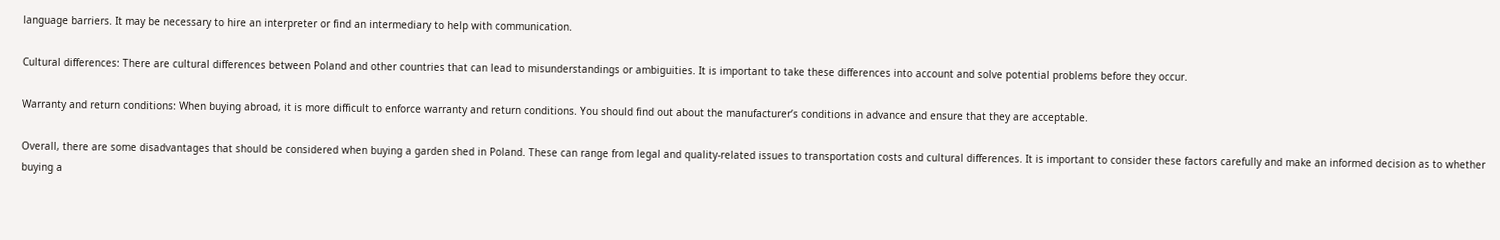language barriers. It may be necessary to hire an interpreter or find an intermediary to help with communication.

Cultural differences: There are cultural differences between Poland and other countries that can lead to misunderstandings or ambiguities. It is important to take these differences into account and solve potential problems before they occur.

Warranty and return conditions: When buying abroad, it is more difficult to enforce warranty and return conditions. You should find out about the manufacturer’s conditions in advance and ensure that they are acceptable.

Overall, there are some disadvantages that should be considered when buying a garden shed in Poland. These can range from legal and quality-related issues to transportation costs and cultural differences. It is important to consider these factors carefully and make an informed decision as to whether buying a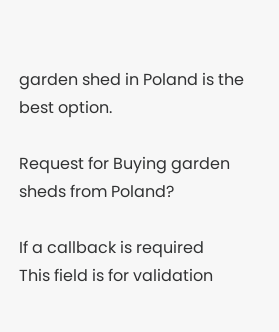garden shed in Poland is the best option.

Request for Buying garden sheds from Poland?

If a callback is required
This field is for validation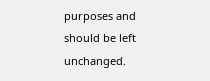purposes and should be left unchanged.